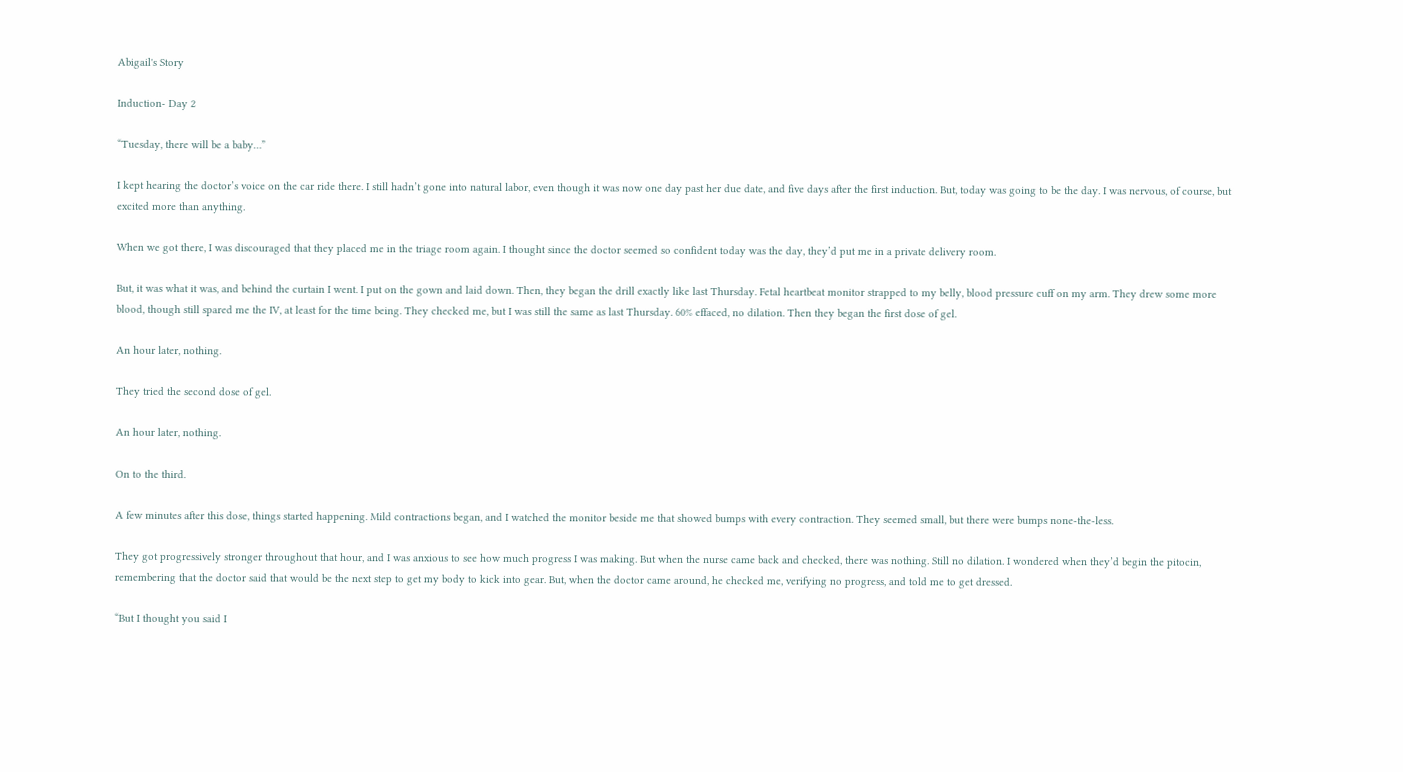Abigail's Story

Induction- Day 2

“Tuesday, there will be a baby…”

I kept hearing the doctor’s voice on the car ride there. I still hadn’t gone into natural labor, even though it was now one day past her due date, and five days after the first induction. But, today was going to be the day. I was nervous, of course, but excited more than anything.

When we got there, I was discouraged that they placed me in the triage room again. I thought since the doctor seemed so confident today was the day, they’d put me in a private delivery room.

But, it was what it was, and behind the curtain I went. I put on the gown and laid down. Then, they began the drill exactly like last Thursday. Fetal heartbeat monitor strapped to my belly, blood pressure cuff on my arm. They drew some more blood, though still spared me the IV, at least for the time being. They checked me, but I was still the same as last Thursday. 60% effaced, no dilation. Then they began the first dose of gel.

An hour later, nothing.

They tried the second dose of gel.

An hour later, nothing.

On to the third.

A few minutes after this dose, things started happening. Mild contractions began, and I watched the monitor beside me that showed bumps with every contraction. They seemed small, but there were bumps none-the-less.

They got progressively stronger throughout that hour, and I was anxious to see how much progress I was making. But when the nurse came back and checked, there was nothing. Still no dilation. I wondered when they’d begin the pitocin, remembering that the doctor said that would be the next step to get my body to kick into gear. But, when the doctor came around, he checked me, verifying no progress, and told me to get dressed.

“But I thought you said I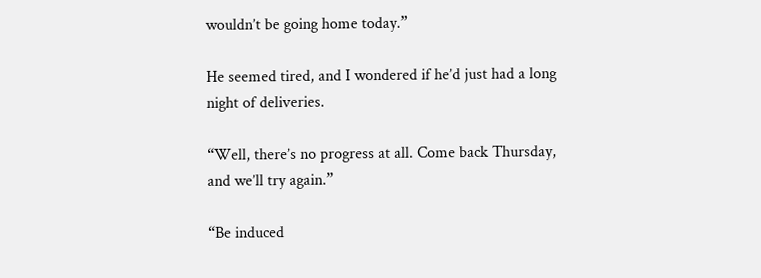wouldn’t be going home today.”

He seemed tired, and I wondered if he’d just had a long night of deliveries.

“Well, there’s no progress at all. Come back Thursday, and we’ll try again.”

“Be induced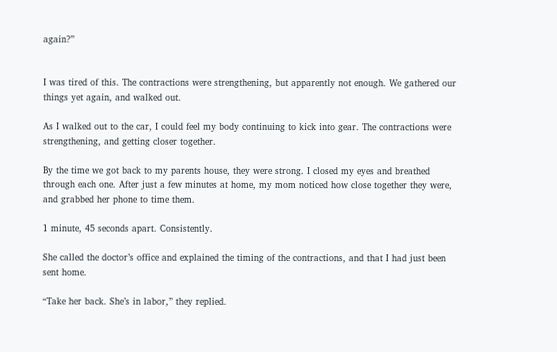again?”


I was tired of this. The contractions were strengthening, but apparently not enough. We gathered our things yet again, and walked out.

As I walked out to the car, I could feel my body continuing to kick into gear. The contractions were strengthening, and getting closer together.

By the time we got back to my parents house, they were strong. I closed my eyes and breathed through each one. After just a few minutes at home, my mom noticed how close together they were, and grabbed her phone to time them.

1 minute, 45 seconds apart. Consistently.

She called the doctor’s office and explained the timing of the contractions, and that I had just been sent home.

“Take her back. She’s in labor,” they replied.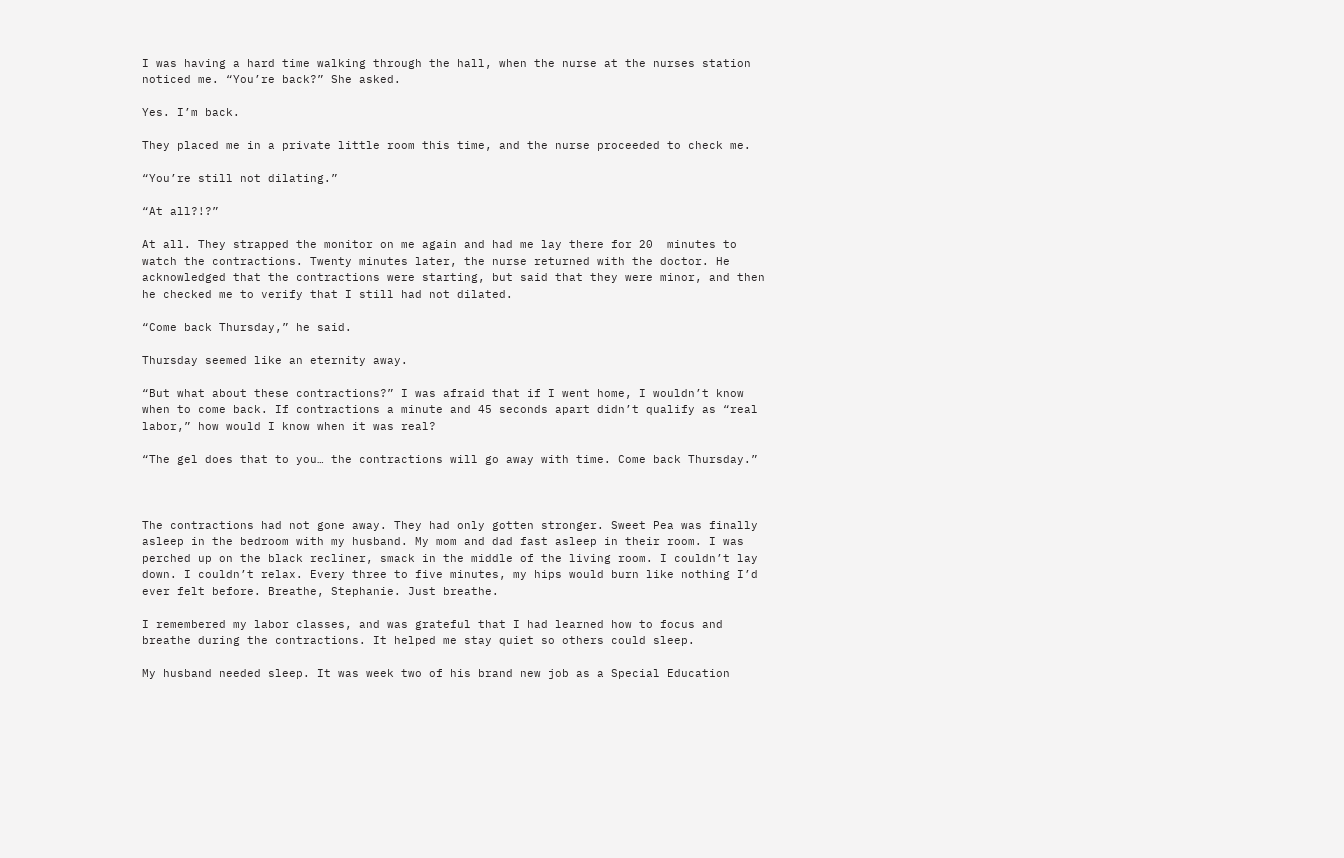I was having a hard time walking through the hall, when the nurse at the nurses station noticed me. “You’re back?” She asked.

Yes. I’m back.

They placed me in a private little room this time, and the nurse proceeded to check me.

“You’re still not dilating.”

“At all?!?”

At all. They strapped the monitor on me again and had me lay there for 20  minutes to watch the contractions. Twenty minutes later, the nurse returned with the doctor. He acknowledged that the contractions were starting, but said that they were minor, and then he checked me to verify that I still had not dilated.

“Come back Thursday,” he said.

Thursday seemed like an eternity away.

“But what about these contractions?” I was afraid that if I went home, I wouldn’t know when to come back. If contractions a minute and 45 seconds apart didn’t qualify as “real labor,” how would I know when it was real?

“The gel does that to you… the contractions will go away with time. Come back Thursday.”



The contractions had not gone away. They had only gotten stronger. Sweet Pea was finally asleep in the bedroom with my husband. My mom and dad fast asleep in their room. I was perched up on the black recliner, smack in the middle of the living room. I couldn’t lay down. I couldn’t relax. Every three to five minutes, my hips would burn like nothing I’d ever felt before. Breathe, Stephanie. Just breathe.

I remembered my labor classes, and was grateful that I had learned how to focus and breathe during the contractions. It helped me stay quiet so others could sleep.

My husband needed sleep. It was week two of his brand new job as a Special Education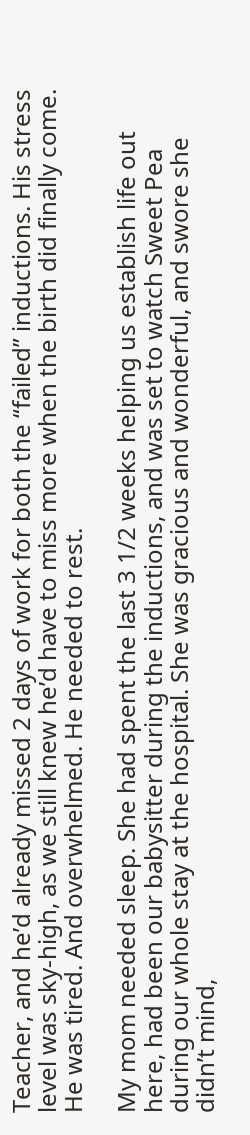Teacher, and he’d already missed 2 days of work for both the “failed” inductions. His stress level was sky-high, as we still knew he’d have to miss more when the birth did finally come. He was tired. And overwhelmed. He needed to rest.

My mom needed sleep. She had spent the last 3 1/2 weeks helping us establish life out here, had been our babysitter during the inductions, and was set to watch Sweet Pea  during our whole stay at the hospital. She was gracious and wonderful, and swore she didn’t mind,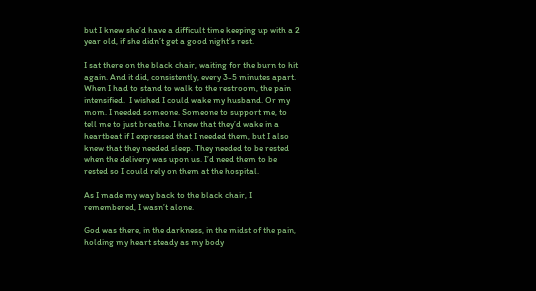but I knew she’d have a difficult time keeping up with a 2 year old, if she didn’t get a good night’s rest.

I sat there on the black chair, waiting for the burn to hit again. And it did, consistently, every 3-5 minutes apart. When I had to stand to walk to the restroom, the pain intensified.  I wished I could wake my husband. Or my mom. I needed someone. Someone to support me, to tell me to just breathe. I knew that they’d wake in a heartbeat if I expressed that I needed them, but I also knew that they needed sleep. They needed to be rested when the delivery was upon us. I’d need them to be rested so I could rely on them at the hospital.

As I made my way back to the black chair, I remembered, I wasn’t alone.

God was there, in the darkness, in the midst of the pain, holding my heart steady as my body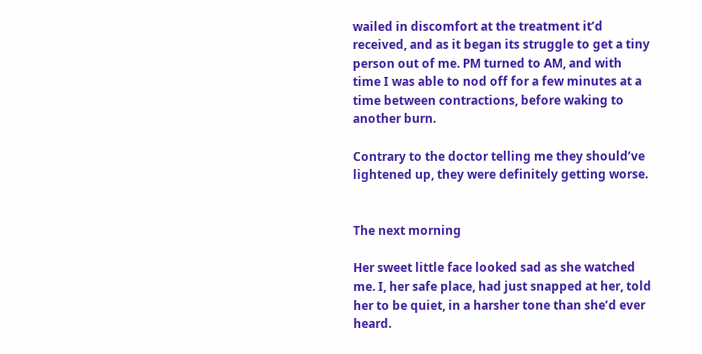wailed in discomfort at the treatment it’d received, and as it began its struggle to get a tiny person out of me. PM turned to AM, and with time I was able to nod off for a few minutes at a time between contractions, before waking to another burn.

Contrary to the doctor telling me they should’ve lightened up, they were definitely getting worse.


The next morning

Her sweet little face looked sad as she watched me. I, her safe place, had just snapped at her, told her to be quiet, in a harsher tone than she’d ever heard.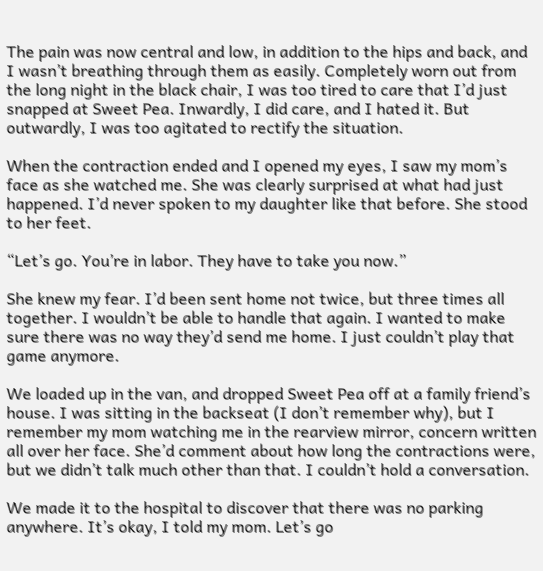The pain was now central and low, in addition to the hips and back, and I wasn’t breathing through them as easily. Completely worn out from the long night in the black chair, I was too tired to care that I’d just snapped at Sweet Pea. Inwardly, I did care, and I hated it. But outwardly, I was too agitated to rectify the situation.

When the contraction ended and I opened my eyes, I saw my mom’s face as she watched me. She was clearly surprised at what had just happened. I’d never spoken to my daughter like that before. She stood to her feet.

“Let’s go. You’re in labor. They have to take you now.”

She knew my fear. I’d been sent home not twice, but three times all together. I wouldn’t be able to handle that again. I wanted to make sure there was no way they’d send me home. I just couldn’t play that game anymore.

We loaded up in the van, and dropped Sweet Pea off at a family friend’s house. I was sitting in the backseat (I don’t remember why), but I remember my mom watching me in the rearview mirror, concern written all over her face. She’d comment about how long the contractions were, but we didn’t talk much other than that. I couldn’t hold a conversation.

We made it to the hospital to discover that there was no parking anywhere. It’s okay, I told my mom. Let’s go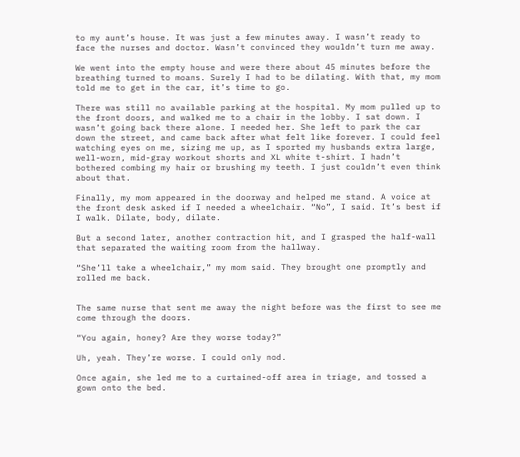to my aunt’s house. It was just a few minutes away. I wasn’t ready to face the nurses and doctor. Wasn’t convinced they wouldn’t turn me away.

We went into the empty house and were there about 45 minutes before the breathing turned to moans. Surely I had to be dilating. With that, my mom told me to get in the car, it’s time to go.

There was still no available parking at the hospital. My mom pulled up to the front doors, and walked me to a chair in the lobby. I sat down. I wasn’t going back there alone. I needed her. She left to park the car down the street, and came back after what felt like forever. I could feel watching eyes on me, sizing me up, as I sported my husbands extra large, well-worn, mid-gray workout shorts and XL white t-shirt. I hadn’t bothered combing my hair or brushing my teeth. I just couldn’t even think about that.

Finally, my mom appeared in the doorway and helped me stand. A voice at the front desk asked if I needed a wheelchair. “No”, I said. It’s best if I walk. Dilate, body, dilate.

But a second later, another contraction hit, and I grasped the half-wall that separated the waiting room from the hallway.

“She’ll take a wheelchair,” my mom said. They brought one promptly and rolled me back.


The same nurse that sent me away the night before was the first to see me come through the doors.

“You again, honey? Are they worse today?”

Uh, yeah. They’re worse. I could only nod.

Once again, she led me to a curtained-off area in triage, and tossed a gown onto the bed.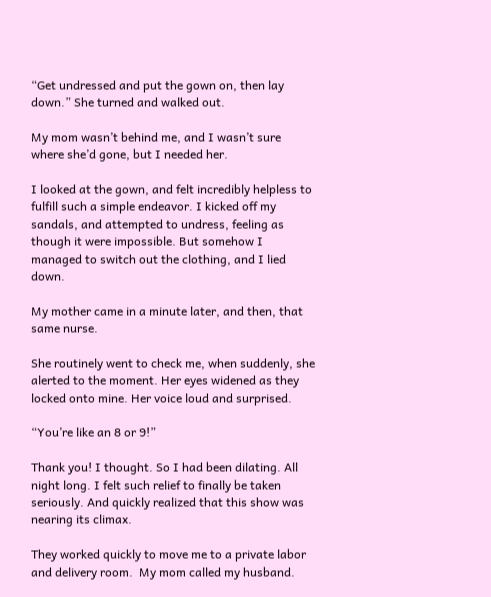“Get undressed and put the gown on, then lay down.” She turned and walked out.

My mom wasn’t behind me, and I wasn’t sure where she’d gone, but I needed her.

I looked at the gown, and felt incredibly helpless to fulfill such a simple endeavor. I kicked off my sandals, and attempted to undress, feeling as though it were impossible. But somehow I managed to switch out the clothing, and I lied down.

My mother came in a minute later, and then, that same nurse.

She routinely went to check me, when suddenly, she alerted to the moment. Her eyes widened as they locked onto mine. Her voice loud and surprised.

“You’re like an 8 or 9!”

Thank you! I thought. So I had been dilating. All night long. I felt such relief to finally be taken seriously. And quickly realized that this show was nearing its climax.

They worked quickly to move me to a private labor and delivery room.  My mom called my husband.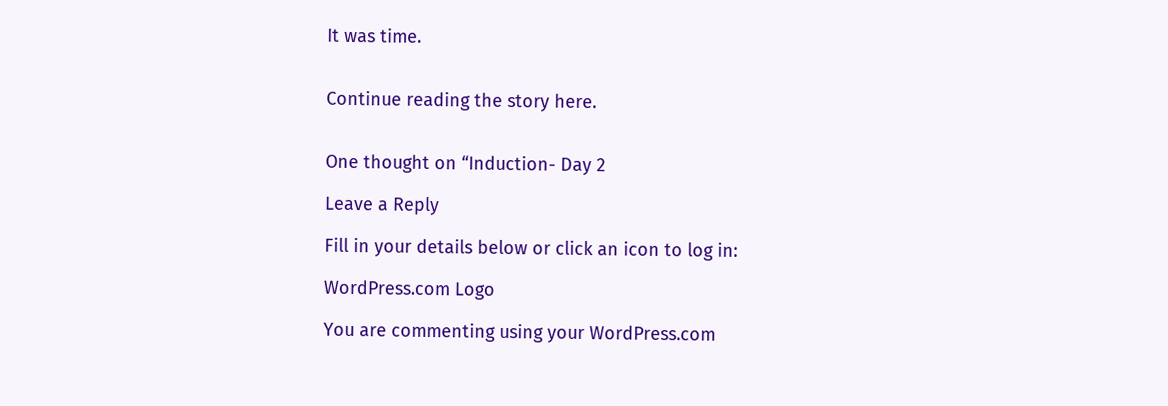It was time.


Continue reading the story here.


One thought on “Induction- Day 2

Leave a Reply

Fill in your details below or click an icon to log in:

WordPress.com Logo

You are commenting using your WordPress.com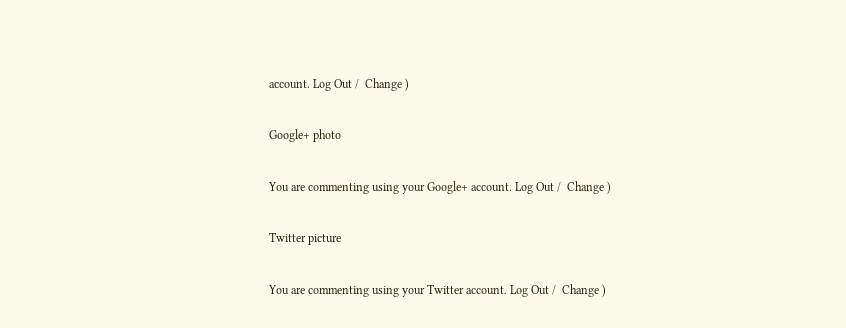account. Log Out /  Change )

Google+ photo

You are commenting using your Google+ account. Log Out /  Change )

Twitter picture

You are commenting using your Twitter account. Log Out /  Change )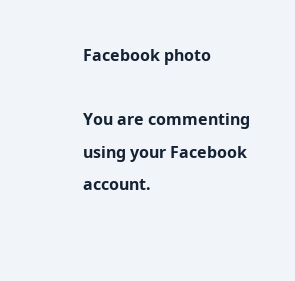Facebook photo

You are commenting using your Facebook account.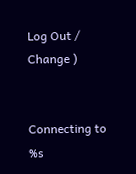Log Out /  Change )


Connecting to %s